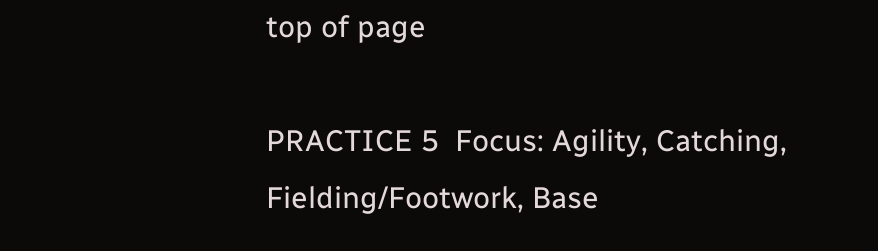top of page

PRACTICE 5  Focus: Agility, Catching, Fielding/Footwork, Base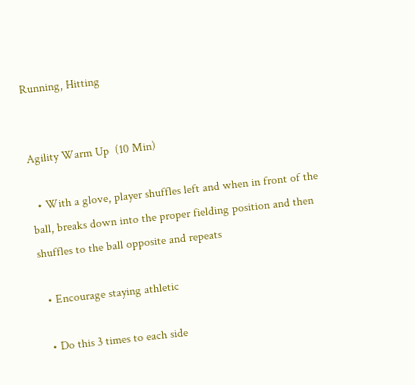Running, Hitting


Agility Warm Up  (10 Min)

  • With a glove, player shuffles left and when in front of the ball, breaks down into the proper fielding position and then shuffles to the ball opposite and repeats

  • Encourage staying athletic

  • Do this 3 times to each side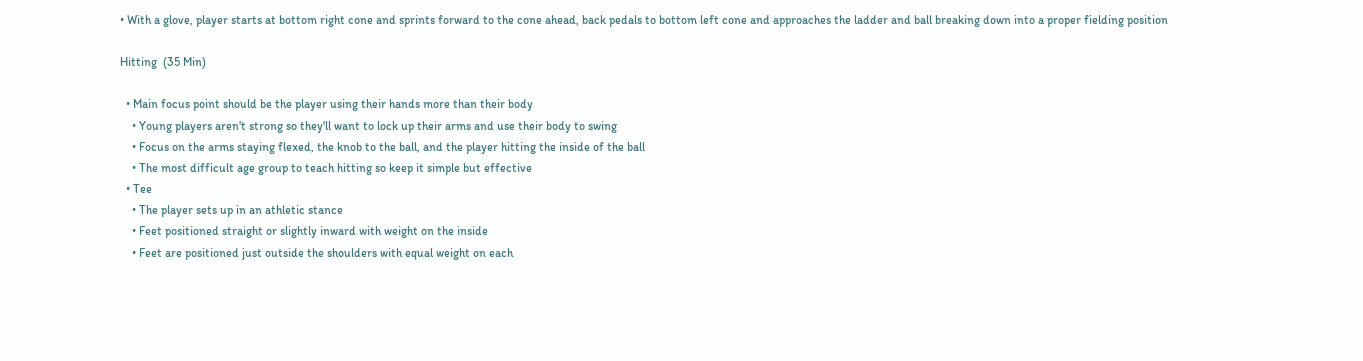• With a glove, player starts at bottom right cone and sprints forward to the cone ahead, back pedals to bottom left cone and approaches the ladder and ball breaking down into a proper fielding position

Hitting  (35 Min)

  • Main focus point should be the player using their hands more than their body
    • Young players aren't strong so they'll want to lock up their arms and use their body to swing
    • Focus on the arms staying flexed, the knob to the ball, and the player hitting the inside of the ball
    • The most difficult age group to teach hitting so keep it simple but effective
  • Tee
    • The player sets up in an athletic stance
    • Feet positioned straight or slightly inward with weight on the inside
    • Feet are positioned just outside the shoulders with equal weight on each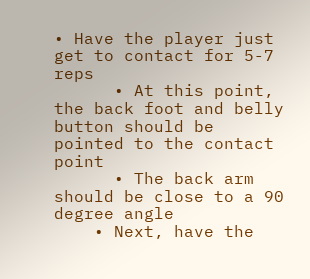• Have the player just get to contact for 5-7 reps
      • At this point, the back foot and belly button should be pointed to the contact point
      • The back arm should be close to a 90 degree angle
    • Next, have the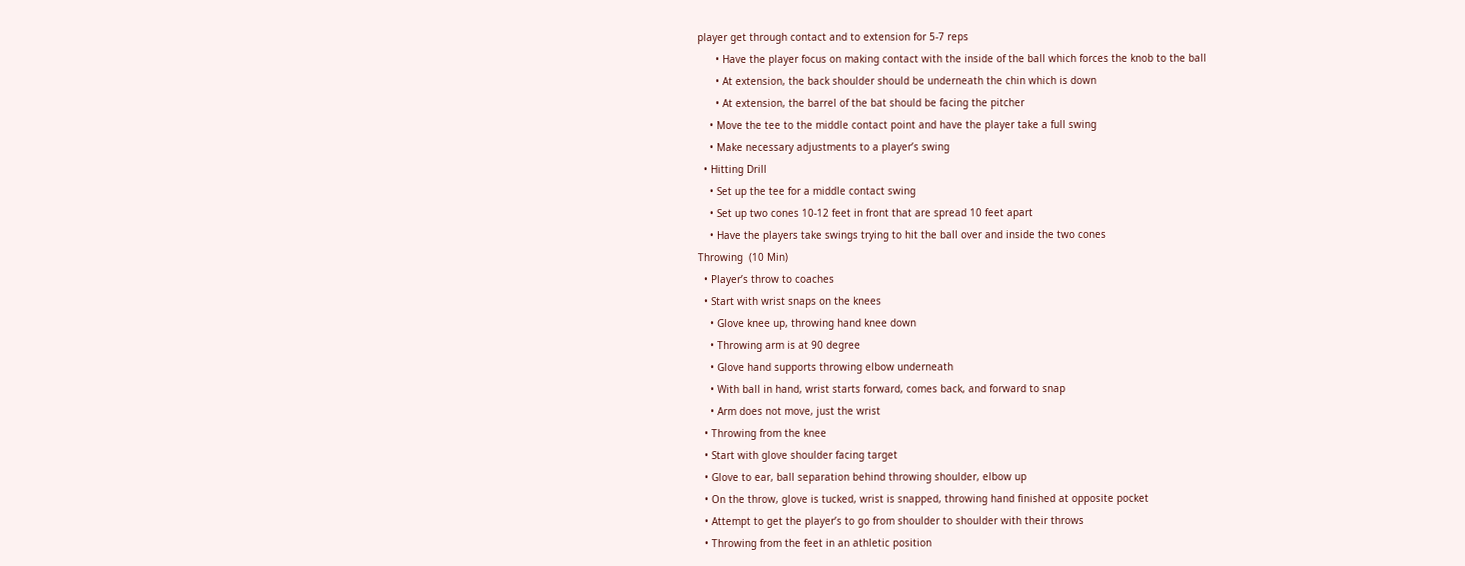player get through contact and to extension for 5-7 reps
      • Have the player focus on making contact with the inside of the ball which forces the knob to the ball
      • At extension, the back shoulder should be underneath the chin which is down
      • At extension, the barrel of the bat should be facing the pitcher
    • Move the tee to the middle contact point and have the player take a full swing
    • Make necessary adjustments to a player’s swing
  • Hitting Drill
    • Set up the tee for a middle contact swing
    • Set up two cones 10-12 feet in front that are spread 10 feet apart
    • Have the players take swings trying to hit the ball over and inside the two cones
Throwing  (10 Min)
  • Player’s throw to coaches
  • Start with wrist snaps on the knees
    • Glove knee up, throwing hand knee down
    • Throwing arm is at 90 degree
    • Glove hand supports throwing elbow underneath
    • With ball in hand, wrist starts forward, comes back, and forward to snap
    • Arm does not move, just the wrist
  • Throwing from the knee
  • Start with glove shoulder facing target
  • Glove to ear, ball separation behind throwing shoulder, elbow up
  • On the throw, glove is tucked, wrist is snapped, throwing hand finished at opposite pocket
  • Attempt to get the player’s to go from shoulder to shoulder with their throws
  • Throwing from the feet in an athletic position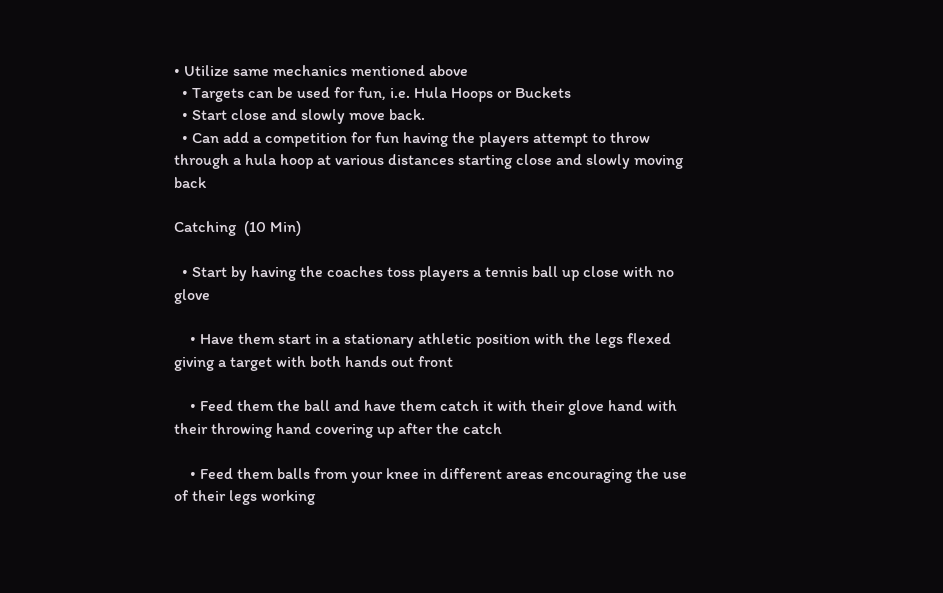• Utilize same mechanics mentioned above
  • Targets can be used for fun, i.e. Hula Hoops or Buckets
  • Start close and slowly move back.
  • Can add a competition for fun having the players attempt to throw through a hula hoop at various distances starting close and slowly moving back

Catching  (10 Min)

  • Start by having the coaches toss players a tennis ball up close with no glove

    • Have them start in a stationary athletic position with the legs flexed giving a target with both hands out front

    • Feed them the ball and have them catch it with their glove hand with their throwing hand covering up after the catch

    • Feed them balls from your knee in different areas encouraging the use of their legs working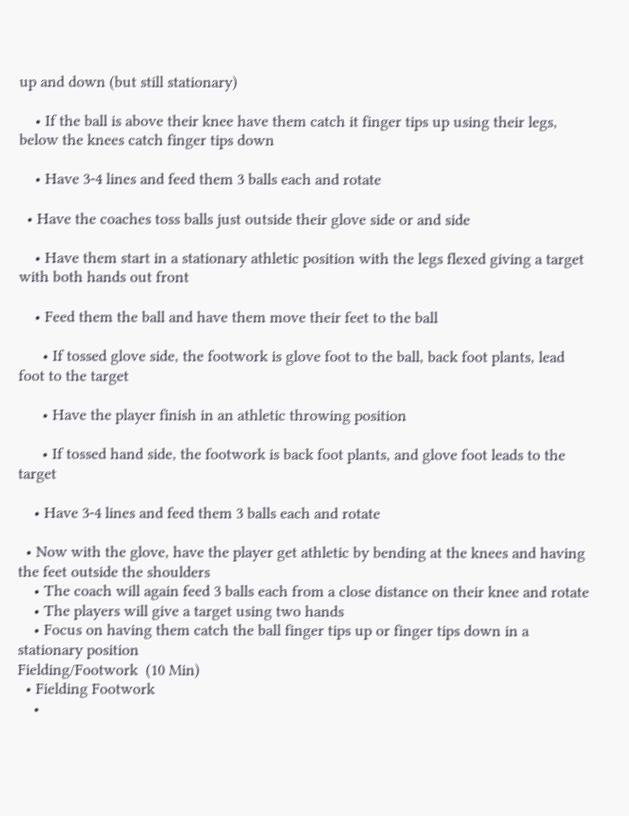up and down (but still stationary)

    • If the ball is above their knee have them catch it finger tips up using their legs, below the knees catch finger tips down

    • Have 3-4 lines and feed them 3 balls each and rotate

  • Have the coaches toss balls just outside their glove side or and side

    • Have them start in a stationary athletic position with the legs flexed giving a target with both hands out front

    • Feed them the ball and have them move their feet to the ball

      • If tossed glove side, the footwork is glove foot to the ball, back foot plants, lead foot to the target

      • Have the player finish in an athletic throwing position

      • If tossed hand side, the footwork is back foot plants, and glove foot leads to the target

    • Have 3-4 lines and feed them 3 balls each and rotate

  • Now with the glove, have the player get athletic by bending at the knees and having the feet outside the shoulders
    • The coach will again feed 3 balls each from a close distance on their knee and rotate
    • The players will give a target using two hands
    • Focus on having them catch the ball finger tips up or finger tips down in a stationary position
Fielding/Footwork  (10 Min)
  • Fielding Footwork
    •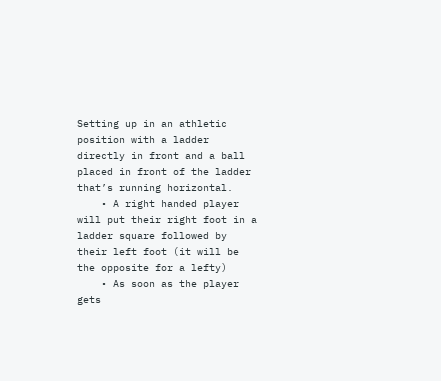Setting up in an athletic position with a ladder directly in front and a ball placed in front of the ladder that’s running horizontal.
    • A right handed player will put their right foot in a ladder square followed by their left foot (it will be the opposite for a lefty)
    • As soon as the player gets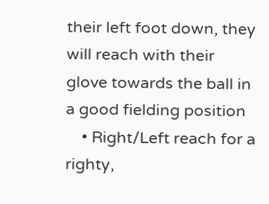their left foot down, they will reach with their glove towards the ball in a good fielding position
    • Right/Left reach for a righty,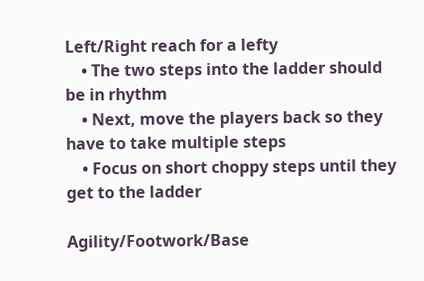Left/Right reach for a lefty
    • The two steps into the ladder should be in rhythm
    • Next, move the players back so they have to take multiple steps
    • Focus on short choppy steps until they get to the ladder

Agility/Footwork/Base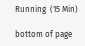Running  (15 Min)

bottom of page